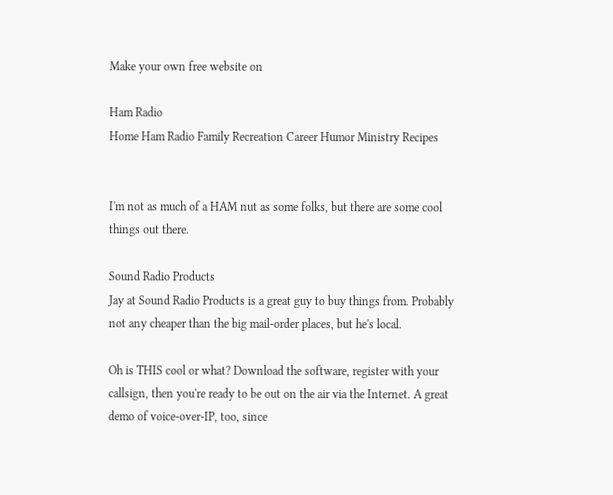Make your own free website on

Ham Radio
Home Ham Radio Family Recreation Career Humor Ministry Recipes


I'm not as much of a HAM nut as some folks, but there are some cool things out there.

Sound Radio Products
Jay at Sound Radio Products is a great guy to buy things from. Probably not any cheaper than the big mail-order places, but he's local.

Oh is THIS cool or what? Download the software, register with your callsign, then you're ready to be out on the air via the Internet. A great demo of voice-over-IP, too, since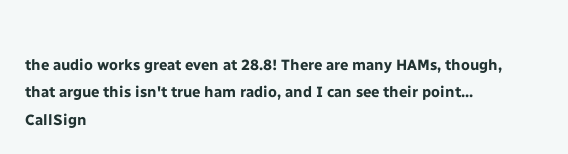the audio works great even at 28.8! There are many HAMs, though, that argue this isn't true ham radio, and I can see their point...
CallSign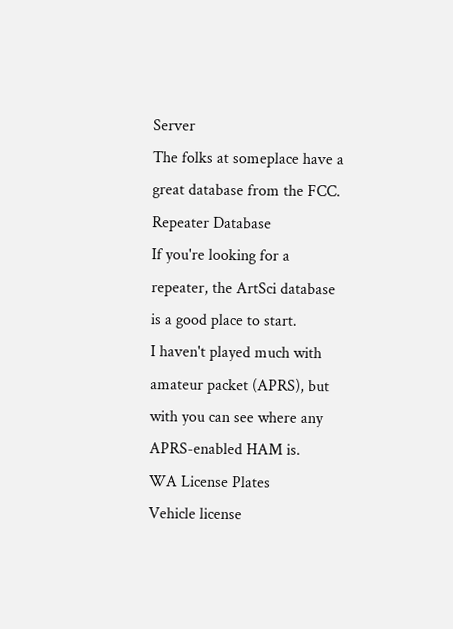Server
The folks at someplace have a great database from the FCC.
Repeater Database
If you're looking for a repeater, the ArtSci database is a good place to start.
I haven't played much with amateur packet (APRS), but with you can see where any APRS-enabled HAM is.
WA License Plates
Vehicle license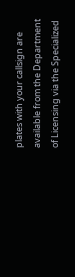plates with your callsign are available from the Department of Licensing via the Specialized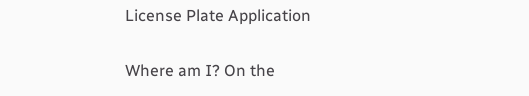License Plate Application

Where am I? On the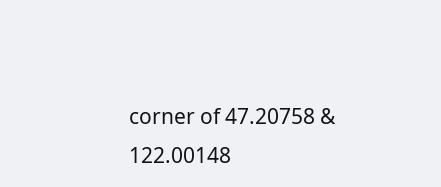corner of 47.20758 & 122.00148